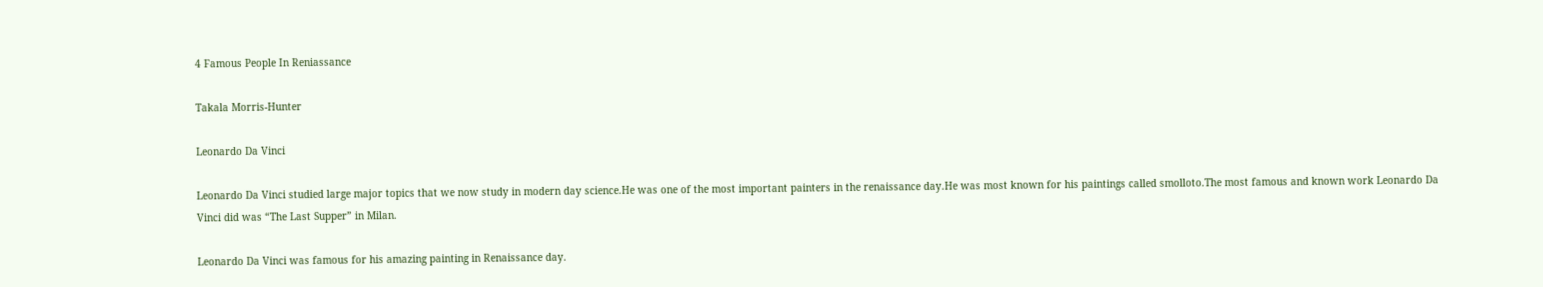4 Famous People In Reniassance

Takala Morris-Hunter

Leonardo Da Vinci

Leonardo Da Vinci studied large major topics that we now study in modern day science.He was one of the most important painters in the renaissance day.He was most known for his paintings called smolloto.The most famous and known work Leonardo Da Vinci did was “The Last Supper” in Milan.

Leonardo Da Vinci was famous for his amazing painting in Renaissance day.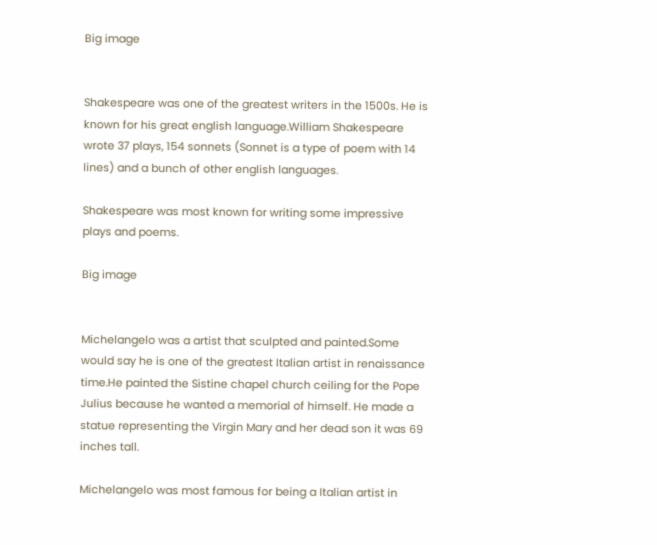Big image


Shakespeare was one of the greatest writers in the 1500s. He is known for his great english language.William Shakespeare wrote 37 plays, 154 sonnets (Sonnet is a type of poem with 14 lines) and a bunch of other english languages.

Shakespeare was most known for writing some impressive plays and poems.

Big image


Michelangelo was a artist that sculpted and painted.Some would say he is one of the greatest Italian artist in renaissance time.He painted the Sistine chapel church ceiling for the Pope Julius because he wanted a memorial of himself. He made a statue representing the Virgin Mary and her dead son it was 69 inches tall.

Michelangelo was most famous for being a Italian artist in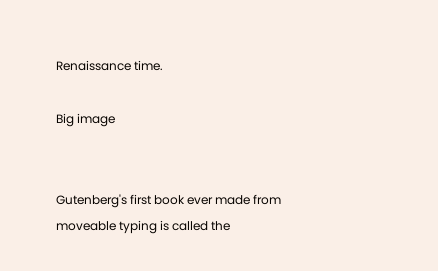Renaissance time.

Big image


Gutenberg's first book ever made from moveable typing is called the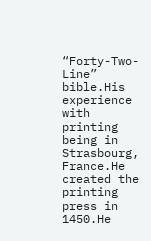“Forty-Two-Line” bible.His experience with printing being in Strasbourg, France.He created the printing press in 1450.He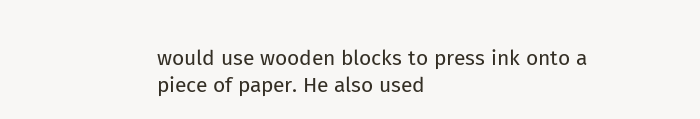would use wooden blocks to press ink onto a piece of paper. He also used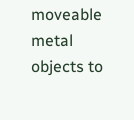moveable metal objects to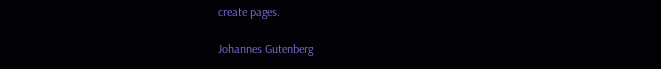create pages.

Johannes Gutenberg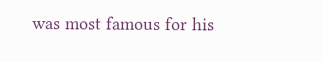was most famous for his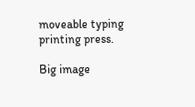moveable typing printing press.

Big image